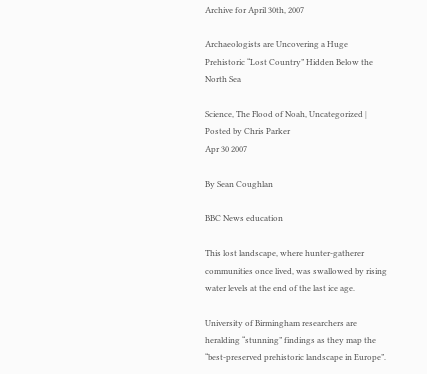Archive for April 30th, 2007

Archaeologists are Uncovering a Huge Prehistoric “Lost Country” Hidden Below the North Sea

Science, The Flood of Noah, Uncategorized | Posted by Chris Parker
Apr 30 2007

By Sean Coughlan

BBC News education

This lost landscape, where hunter-gatherer communities once lived, was swallowed by rising water levels at the end of the last ice age.

University of Birmingham researchers are heralding “stunning” findings as they map the “best-preserved prehistoric landscape in Europe”.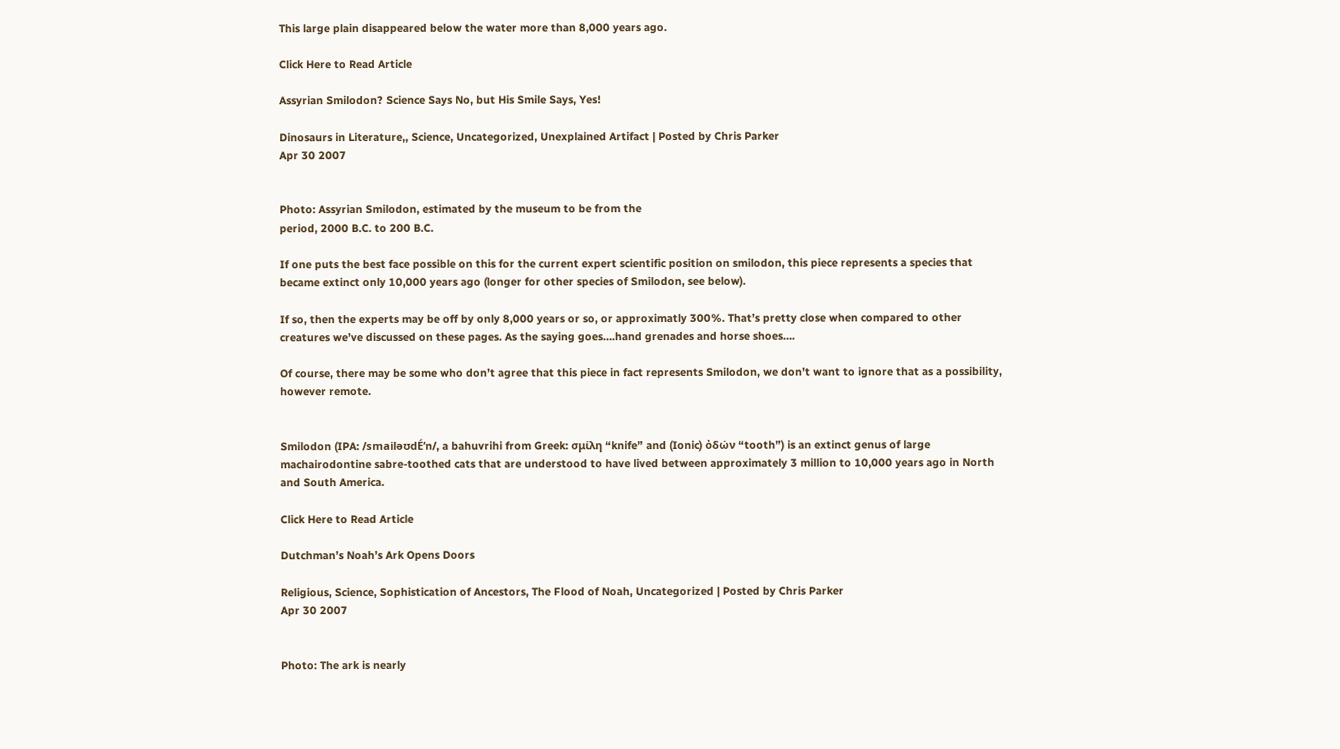This large plain disappeared below the water more than 8,000 years ago.

Click Here to Read Article

Assyrian Smilodon? Science Says No, but His Smile Says, Yes!

Dinosaurs in Literature,, Science, Uncategorized, Unexplained Artifact | Posted by Chris Parker
Apr 30 2007


Photo: Assyrian Smilodon, estimated by the museum to be from the
period, 2000 B.C. to 200 B.C.

If one puts the best face possible on this for the current expert scientific position on smilodon, this piece represents a species that became extinct only 10,000 years ago (longer for other species of Smilodon, see below).

If so, then the experts may be off by only 8,000 years or so, or approximatly 300%. That’s pretty close when compared to other creatures we’ve discussed on these pages. As the saying goes….hand grenades and horse shoes….

Of course, there may be some who don’t agree that this piece in fact represents Smilodon, we don’t want to ignore that as a possibility, however remote.


Smilodon (IPA: /smailəʊdÉ‘n/, a bahuvrihi from Greek: σμίλη “knife” and (Ionic) ὀδών “tooth”) is an extinct genus of large machairodontine sabre-toothed cats that are understood to have lived between approximately 3 million to 10,000 years ago in North and South America.

Click Here to Read Article

Dutchman’s Noah’s Ark Opens Doors

Religious, Science, Sophistication of Ancestors, The Flood of Noah, Uncategorized | Posted by Chris Parker
Apr 30 2007


Photo: The ark is nearly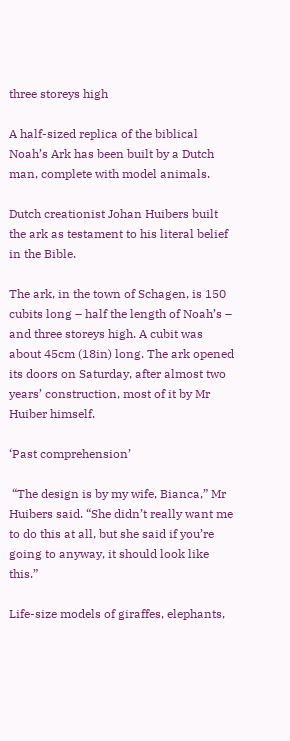three storeys high

A half-sized replica of the biblical Noah’s Ark has been built by a Dutch man, complete with model animals.

Dutch creationist Johan Huibers built the ark as testament to his literal belief in the Bible.

The ark, in the town of Schagen, is 150 cubits long – half the length of Noah’s – and three storeys high. A cubit was about 45cm (18in) long. The ark opened its doors on Saturday, after almost two years’ construction, most of it by Mr Huiber himself.

‘Past comprehension’

 “The design is by my wife, Bianca,” Mr Huibers said. “She didn’t really want me to do this at all, but she said if you’re going to anyway, it should look like this.”

Life-size models of giraffes, elephants,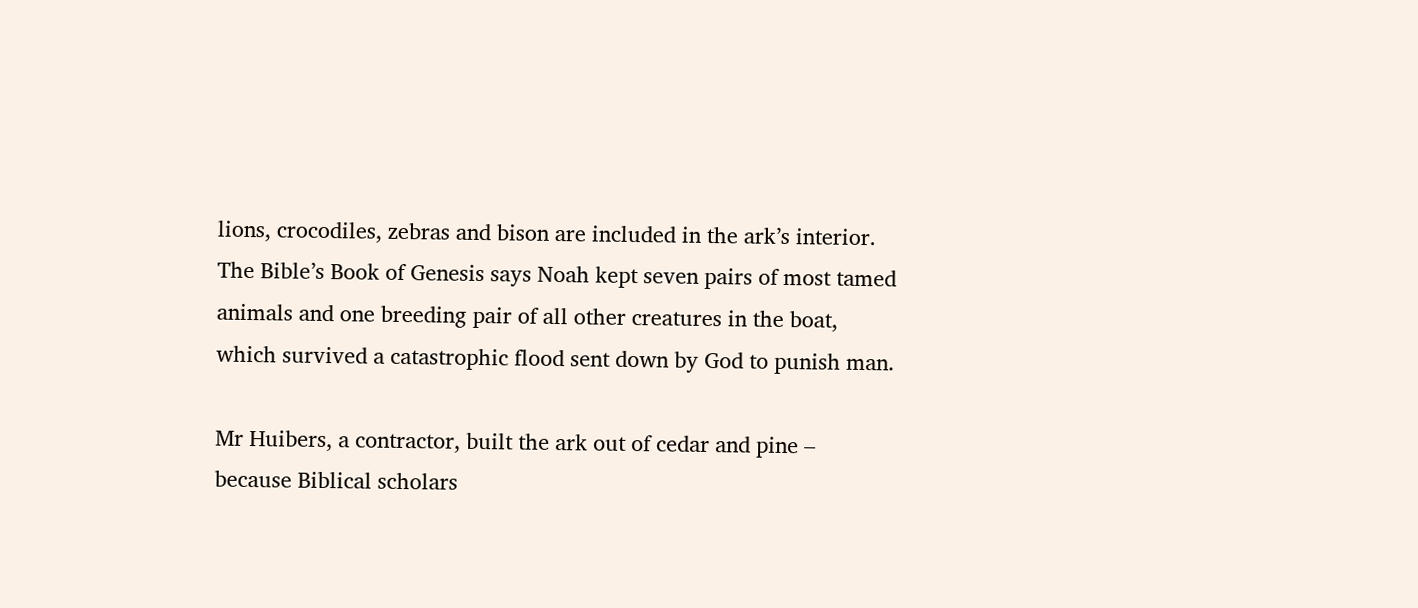lions, crocodiles, zebras and bison are included in the ark’s interior. The Bible’s Book of Genesis says Noah kept seven pairs of most tamed animals and one breeding pair of all other creatures in the boat, which survived a catastrophic flood sent down by God to punish man.

Mr Huibers, a contractor, built the ark out of cedar and pine – because Biblical scholars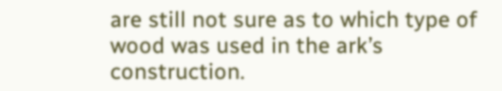are still not sure as to which type of wood was used in the ark’s construction.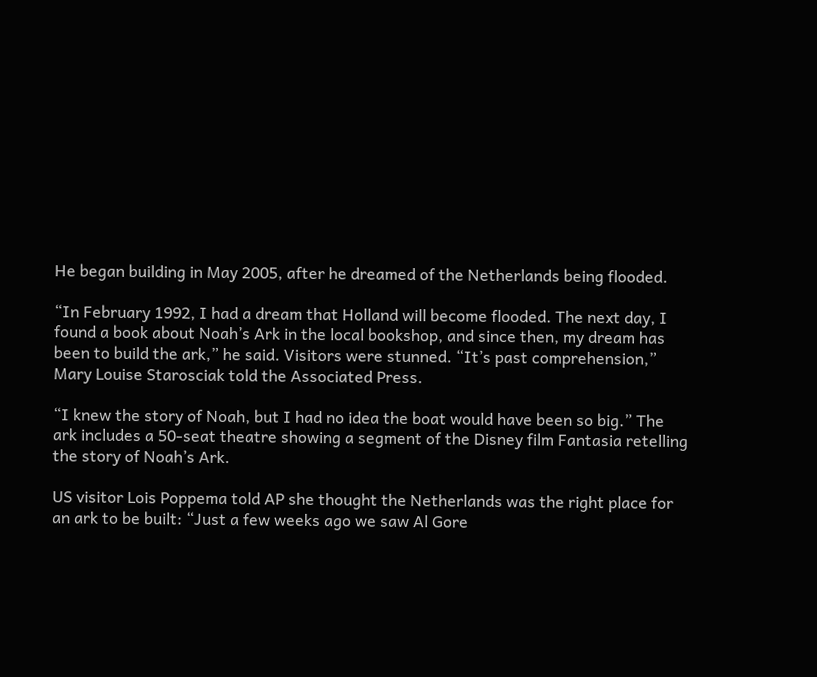He began building in May 2005, after he dreamed of the Netherlands being flooded.

“In February 1992, I had a dream that Holland will become flooded. The next day, I found a book about Noah’s Ark in the local bookshop, and since then, my dream has been to build the ark,” he said. Visitors were stunned. “It’s past comprehension,” Mary Louise Starosciak told the Associated Press.

“I knew the story of Noah, but I had no idea the boat would have been so big.” The ark includes a 50-seat theatre showing a segment of the Disney film Fantasia retelling the story of Noah’s Ark.

US visitor Lois Poppema told AP she thought the Netherlands was the right place for an ark to be built: “Just a few weeks ago we saw Al Gore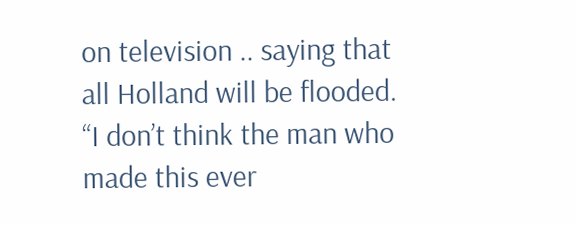on television .. saying that all Holland will be flooded. “I don’t think the man who made this ever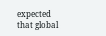expected that global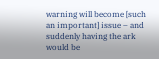warning will become [such an important] issue – and suddenly having the ark would be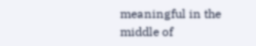meaningful in the middle of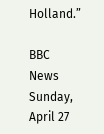Holland.”

BBC News Sunday, April 27